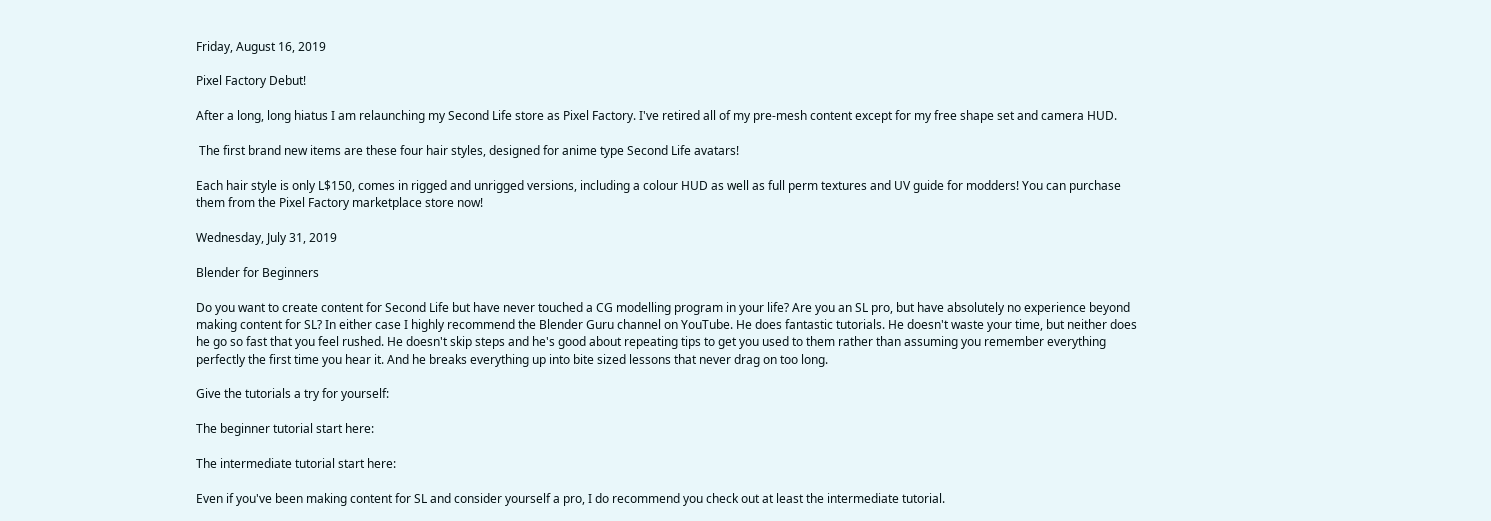Friday, August 16, 2019

Pixel Factory Debut!

After a long, long hiatus I am relaunching my Second Life store as Pixel Factory. I've retired all of my pre-mesh content except for my free shape set and camera HUD.

 The first brand new items are these four hair styles, designed for anime type Second Life avatars!

Each hair style is only L$150, comes in rigged and unrigged versions, including a colour HUD as well as full perm textures and UV guide for modders! You can purchase them from the Pixel Factory marketplace store now!

Wednesday, July 31, 2019

Blender for Beginners

Do you want to create content for Second Life but have never touched a CG modelling program in your life? Are you an SL pro, but have absolutely no experience beyond making content for SL? In either case I highly recommend the Blender Guru channel on YouTube. He does fantastic tutorials. He doesn't waste your time, but neither does he go so fast that you feel rushed. He doesn't skip steps and he's good about repeating tips to get you used to them rather than assuming you remember everything perfectly the first time you hear it. And he breaks everything up into bite sized lessons that never drag on too long.

Give the tutorials a try for yourself:

The beginner tutorial start here:

The intermediate tutorial start here:

Even if you've been making content for SL and consider yourself a pro, I do recommend you check out at least the intermediate tutorial.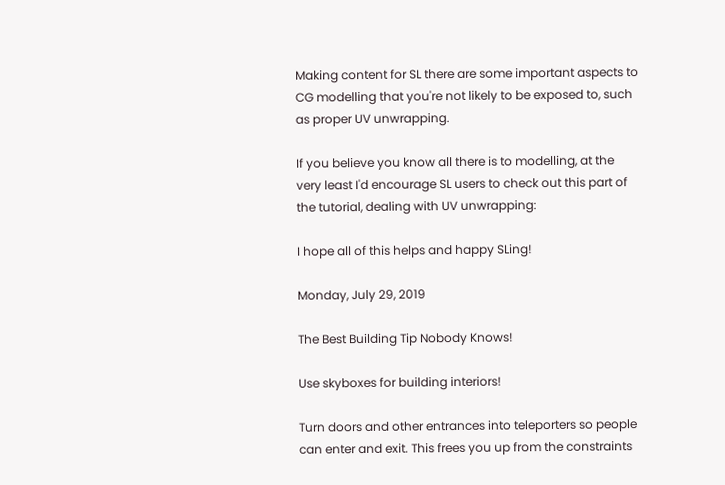Making content for SL there are some important aspects to CG modelling that you're not likely to be exposed to, such as proper UV unwrapping.

If you believe you know all there is to modelling, at the very least I'd encourage SL users to check out this part of the tutorial, dealing with UV unwrapping:

I hope all of this helps and happy SLing!

Monday, July 29, 2019

The Best Building Tip Nobody Knows!

Use skyboxes for building interiors!

Turn doors and other entrances into teleporters so people can enter and exit. This frees you up from the constraints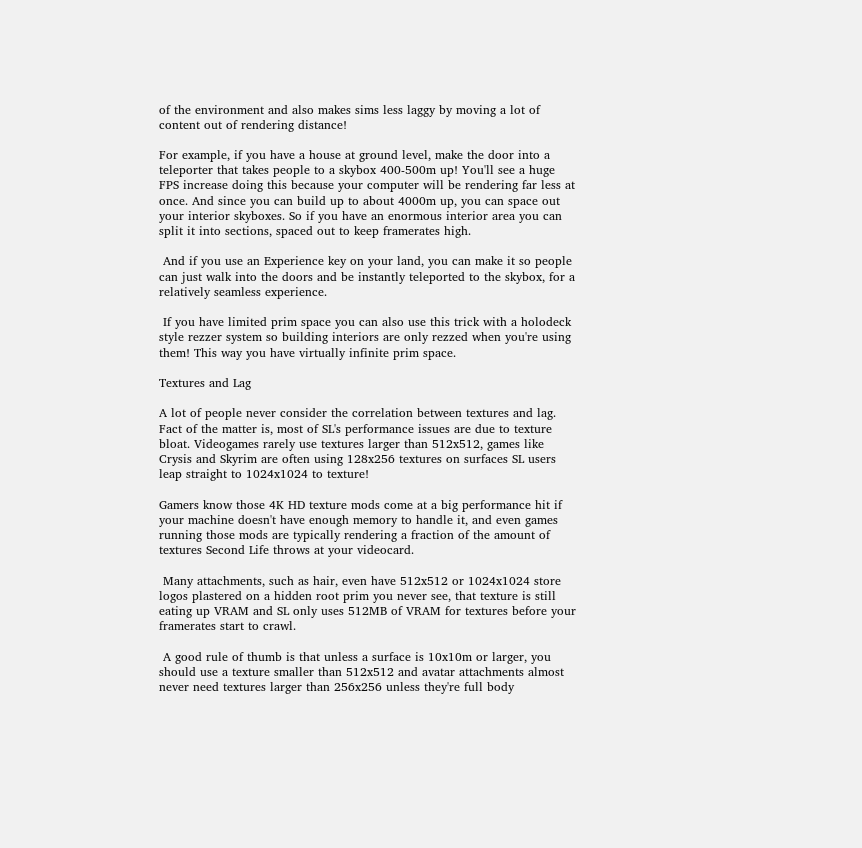of the environment and also makes sims less laggy by moving a lot of content out of rendering distance!

For example, if you have a house at ground level, make the door into a teleporter that takes people to a skybox 400-500m up! You'll see a huge FPS increase doing this because your computer will be rendering far less at once. And since you can build up to about 4000m up, you can space out your interior skyboxes. So if you have an enormous interior area you can split it into sections, spaced out to keep framerates high.

 And if you use an Experience key on your land, you can make it so people can just walk into the doors and be instantly teleported to the skybox, for a relatively seamless experience.

 If you have limited prim space you can also use this trick with a holodeck style rezzer system so building interiors are only rezzed when you're using them! This way you have virtually infinite prim space.

Textures and Lag

A lot of people never consider the correlation between textures and lag. Fact of the matter is, most of SL's performance issues are due to texture bloat. Videogames rarely use textures larger than 512x512, games like Crysis and Skyrim are often using 128x256 textures on surfaces SL users leap straight to 1024x1024 to texture!

Gamers know those 4K HD texture mods come at a big performance hit if your machine doesn't have enough memory to handle it, and even games running those mods are typically rendering a fraction of the amount of textures Second Life throws at your videocard.

 Many attachments, such as hair, even have 512x512 or 1024x1024 store logos plastered on a hidden root prim you never see, that texture is still eating up VRAM and SL only uses 512MB of VRAM for textures before your framerates start to crawl.

 A good rule of thumb is that unless a surface is 10x10m or larger, you should use a texture smaller than 512x512 and avatar attachments almost never need textures larger than 256x256 unless they're full body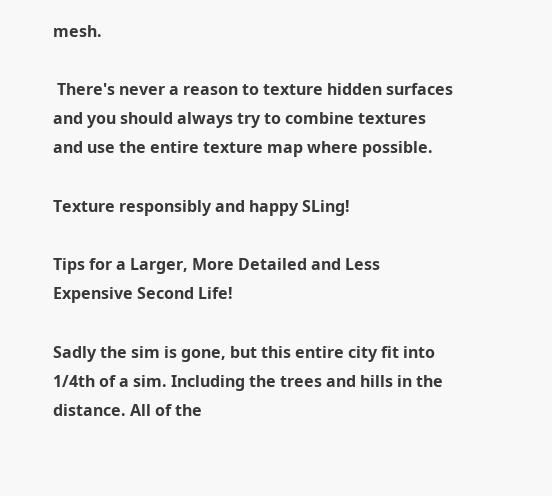mesh.

 There's never a reason to texture hidden surfaces and you should always try to combine textures and use the entire texture map where possible.

Texture responsibly and happy SLing!

Tips for a Larger, More Detailed and Less Expensive Second Life!

Sadly the sim is gone, but this entire city fit into 1/4th of a sim. Including the trees and hills in the distance. All of the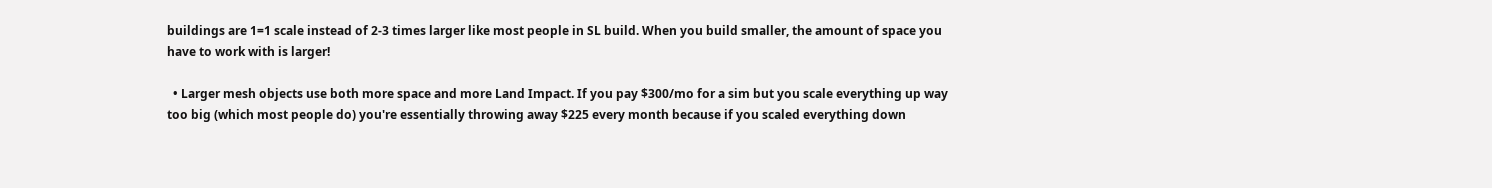buildings are 1=1 scale instead of 2-3 times larger like most people in SL build. When you build smaller, the amount of space you have to work with is larger!

  • Larger mesh objects use both more space and more Land Impact. If you pay $300/mo for a sim but you scale everything up way too big (which most people do) you're essentially throwing away $225 every month because if you scaled everything down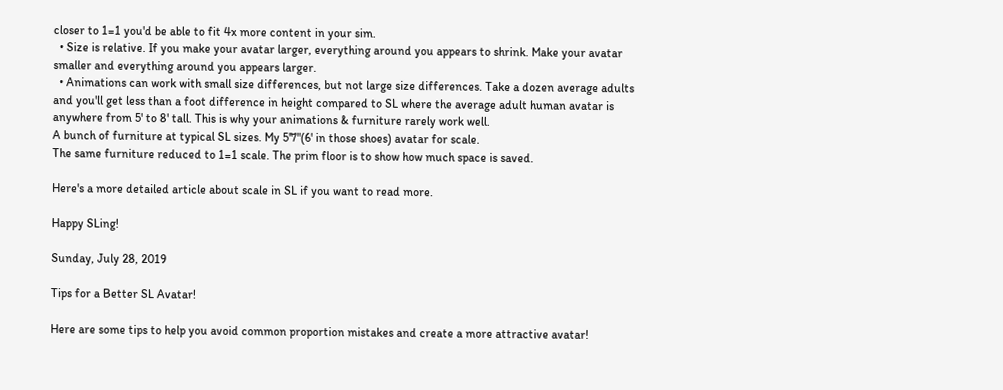closer to 1=1 you'd be able to fit 4x more content in your sim.
  • Size is relative. If you make your avatar larger, everything around you appears to shrink. Make your avatar smaller and everything around you appears larger.
  • Animations can work with small size differences, but not large size differences. Take a dozen average adults and you'll get less than a foot difference in height compared to SL where the average adult human avatar is anywhere from 5' to 8' tall. This is why your animations & furniture rarely work well.
A bunch of furniture at typical SL sizes. My 5'7"(6' in those shoes) avatar for scale.
The same furniture reduced to 1=1 scale. The prim floor is to show how much space is saved.

Here's a more detailed article about scale in SL if you want to read more.

Happy SLing!

Sunday, July 28, 2019

Tips for a Better SL Avatar!

Here are some tips to help you avoid common proportion mistakes and create a more attractive avatar!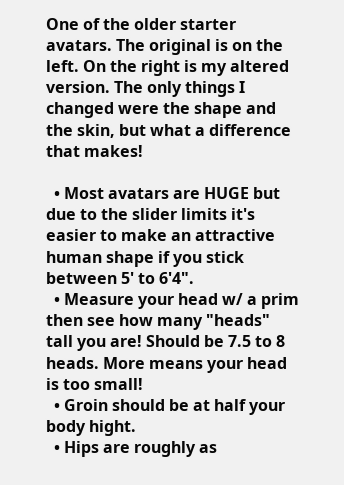One of the older starter avatars. The original is on the left. On the right is my altered version. The only things I changed were the shape and the skin, but what a difference that makes!

  • Most avatars are HUGE but due to the slider limits it's easier to make an attractive human shape if you stick between 5' to 6'4".
  • Measure your head w/ a prim then see how many "heads" tall you are! Should be 7.5 to 8 heads. More means your head is too small!
  • Groin should be at half your body hight.
  • Hips are roughly as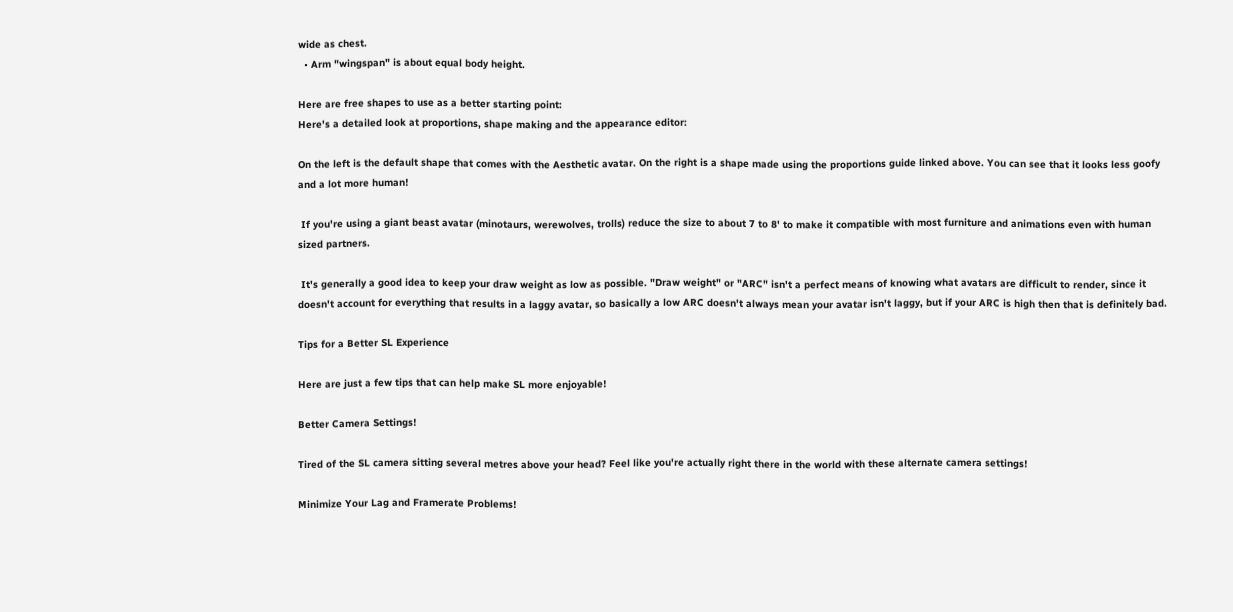wide as chest.
  • Arm "wingspan" is about equal body height.

Here are free shapes to use as a better starting point:
Here's a detailed look at proportions, shape making and the appearance editor:

On the left is the default shape that comes with the Aesthetic avatar. On the right is a shape made using the proportions guide linked above. You can see that it looks less goofy and a lot more human!

 If you're using a giant beast avatar (minotaurs, werewolves, trolls) reduce the size to about 7 to 8' to make it compatible with most furniture and animations even with human sized partners.

 It's generally a good idea to keep your draw weight as low as possible. "Draw weight" or "ARC" isn't a perfect means of knowing what avatars are difficult to render, since it doesn't account for everything that results in a laggy avatar, so basically a low ARC doesn't always mean your avatar isn't laggy, but if your ARC is high then that is definitely bad.

Tips for a Better SL Experience

Here are just a few tips that can help make SL more enjoyable!

Better Camera Settings!

Tired of the SL camera sitting several metres above your head? Feel like you're actually right there in the world with these alternate camera settings!

Minimize Your Lag and Framerate Problems!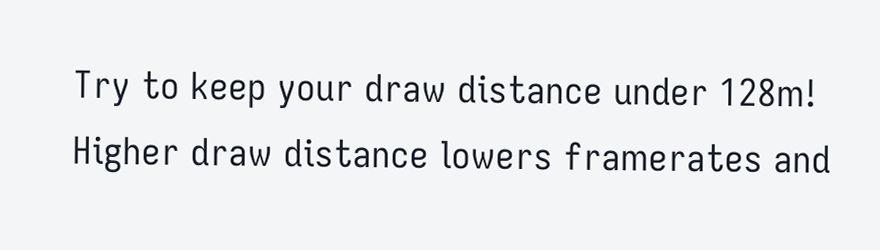Try to keep your draw distance under 128m! Higher draw distance lowers framerates and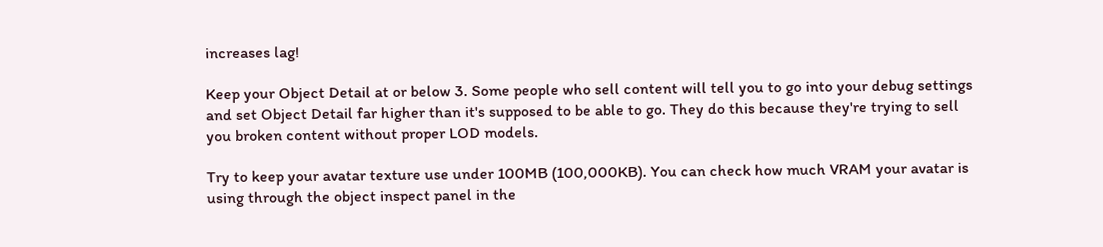increases lag!

Keep your Object Detail at or below 3. Some people who sell content will tell you to go into your debug settings and set Object Detail far higher than it's supposed to be able to go. They do this because they're trying to sell you broken content without proper LOD models.

Try to keep your avatar texture use under 100MB (100,000KB). You can check how much VRAM your avatar is using through the object inspect panel in the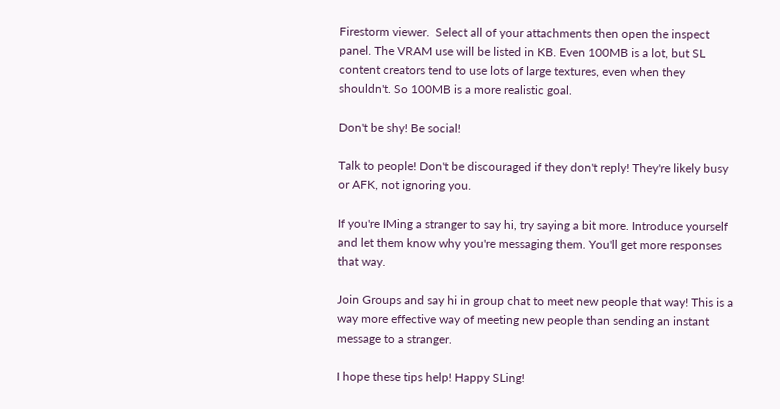Firestorm viewer.  Select all of your attachments then open the inspect panel. The VRAM use will be listed in KB. Even 100MB is a lot, but SL content creators tend to use lots of large textures, even when they shouldn't. So 100MB is a more realistic goal.

Don't be shy! Be social!

Talk to people! Don't be discouraged if they don't reply! They're likely busy or AFK, not ignoring you.

If you're IMing a stranger to say hi, try saying a bit more. Introduce yourself and let them know why you're messaging them. You'll get more responses that way.

Join Groups and say hi in group chat to meet new people that way! This is a way more effective way of meeting new people than sending an instant message to a stranger.

I hope these tips help! Happy SLing!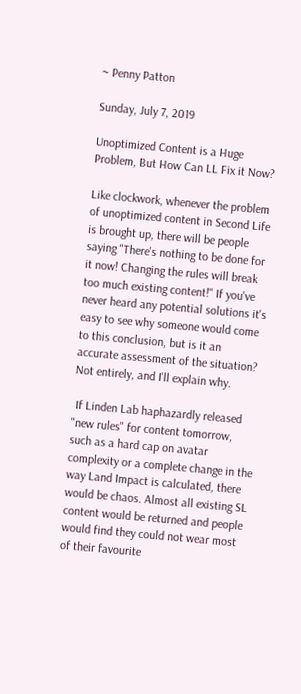~ Penny Patton

Sunday, July 7, 2019

Unoptimized Content is a Huge Problem, But How Can LL Fix it Now?

Like clockwork, whenever the problem of unoptimized content in Second Life is brought up, there will be people saying "There's nothing to be done for it now! Changing the rules will break too much existing content!" If you've never heard any potential solutions it's easy to see why someone would come to this conclusion, but is it an accurate assessment of the situation? Not entirely, and I'll explain why.

 If Linden Lab haphazardly released "new rules" for content tomorrow, such as a hard cap on avatar complexity or a complete change in the way Land Impact is calculated, there would be chaos. Almost all existing SL content would be returned and people would find they could not wear most of their favourite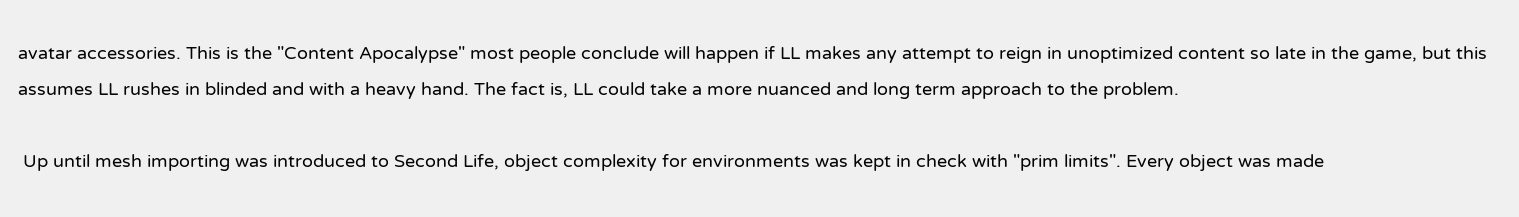avatar accessories. This is the "Content Apocalypse" most people conclude will happen if LL makes any attempt to reign in unoptimized content so late in the game, but this assumes LL rushes in blinded and with a heavy hand. The fact is, LL could take a more nuanced and long term approach to the problem.

 Up until mesh importing was introduced to Second Life, object complexity for environments was kept in check with "prim limits". Every object was made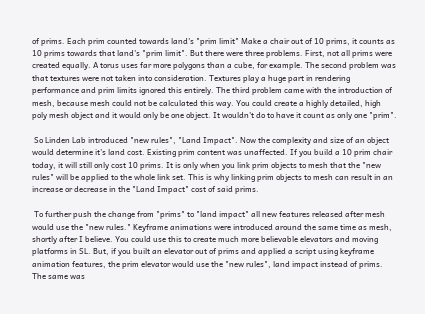of prims. Each prim counted towards land's "prim limit" Make a chair out of 10 prims, it counts as 10 prims towards that land's "prim limit". But there were three problems. First, not all prims were created equally. A torus uses far more polygons than a cube, for example. The second problem was that textures were not taken into consideration. Textures play a huge part in rendering performance and prim limits ignored this entirely. The third problem came with the introduction of mesh, because mesh could not be calculated this way. You could create a highly detailed, high poly mesh object and it would only be one object. It wouldn't do to have it count as only one "prim".

 So Linden Lab introduced "new rules", "Land Impact". Now the complexity and size of an object would determine it's land cost. Existing prim content was unaffected. If you build a 10 prim chair today, it will still only cost 10 prims. It is only when you link prim objects to mesh that the "new rules" will be applied to the whole link set. This is why linking prim objects to mesh can result in an increase or decrease in the "Land Impact" cost of said prims.

 To further push the change from "prims" to "land impact" all new features released after mesh would use the "new rules." Keyframe animations were introduced around the same time as mesh, shortly after I believe. You could use this to create much more believable elevators and moving platforms in SL. But, if you built an elevator out of prims and applied a script using keyframe animation features, the prim elevator would use the "new rules", land impact instead of prims. The same was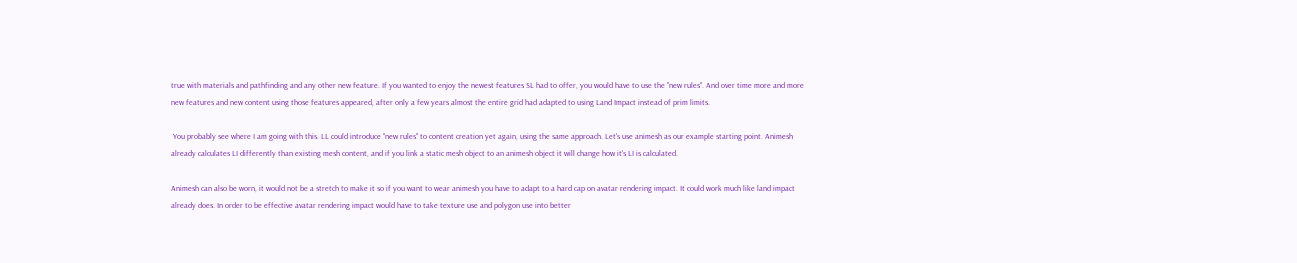true with materials and pathfinding and any other new feature. If you wanted to enjoy the newest features SL had to offer, you would have to use the "new rules". And over time more and more new features and new content using those features appeared, after only a few years almost the entire grid had adapted to using Land Impact instead of prim limits.

 You probably see where I am going with this. LL could introduce "new rules" to content creation yet again, using the same approach. Let's use animesh as our example starting point. Animesh already calculates LI differently than existing mesh content, and if you link a static mesh object to an animesh object it will change how it's LI is calculated.

Animesh can also be worn, it would not be a stretch to make it so if you want to wear animesh you have to adapt to a hard cap on avatar rendering impact. It could work much like land impact already does. In order to be effective avatar rendering impact would have to take texture use and polygon use into better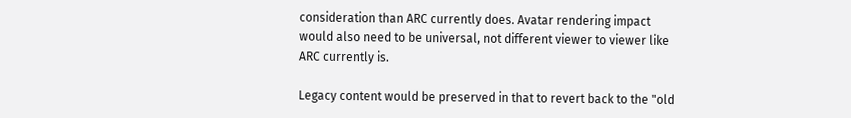consideration than ARC currently does. Avatar rendering impact would also need to be universal, not different viewer to viewer like ARC currently is.

Legacy content would be preserved in that to revert back to the "old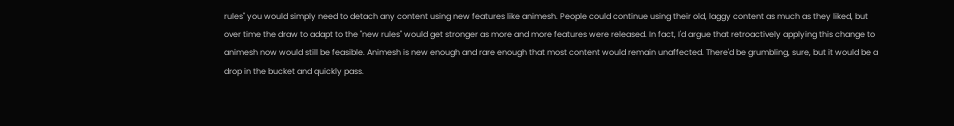rules" you would simply need to detach any content using new features like animesh. People could continue using their old, laggy content as much as they liked, but over time the draw to adapt to the "new rules" would get stronger as more and more features were released. In fact, I'd argue that retroactively applying this change to animesh now would still be feasible. Animesh is new enough and rare enough that most content would remain unaffected. There'd be grumbling, sure, but it would be a drop in the bucket and quickly pass.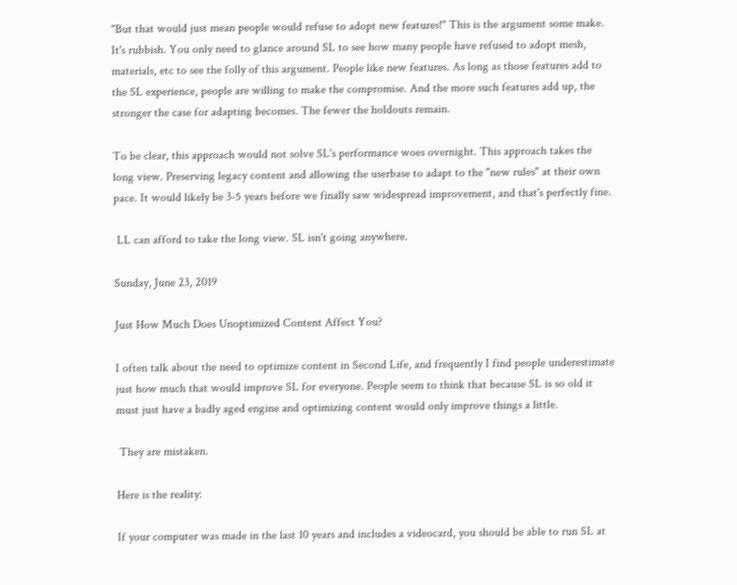"But that would just mean people would refuse to adopt new features!" This is the argument some make. It's rubbish. You only need to glance around SL to see how many people have refused to adopt mesh, materials, etc to see the folly of this argument. People like new features. As long as those features add to the SL experience, people are willing to make the compromise. And the more such features add up, the stronger the case for adapting becomes. The fewer the holdouts remain.

To be clear, this approach would not solve SL's performance woes overnight. This approach takes the long view. Preserving legacy content and allowing the userbase to adapt to the "new rules" at their own pace. It would likely be 3-5 years before we finally saw widespread improvement, and that's perfectly fine.

 LL can afford to take the long view. SL isn't going anywhere.

Sunday, June 23, 2019

Just How Much Does Unoptimized Content Affect You?

I often talk about the need to optimize content in Second Life, and frequently I find people underestimate just how much that would improve SL for everyone. People seem to think that because SL is so old it must just have a badly aged engine and optimizing content would only improve things a little.

 They are mistaken.

Here is the reality:

If your computer was made in the last 10 years and includes a videocard, you should be able to run SL at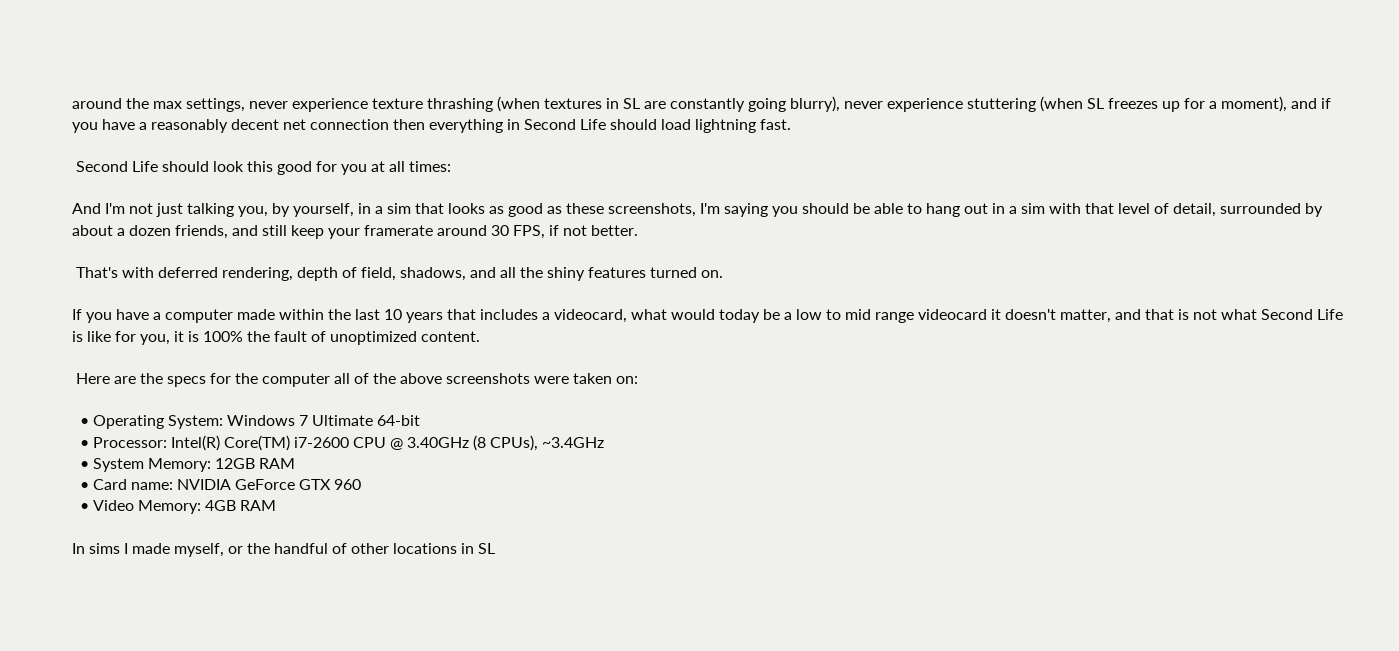around the max settings, never experience texture thrashing (when textures in SL are constantly going blurry), never experience stuttering (when SL freezes up for a moment), and if you have a reasonably decent net connection then everything in Second Life should load lightning fast.

 Second Life should look this good for you at all times:

And I'm not just talking you, by yourself, in a sim that looks as good as these screenshots, I'm saying you should be able to hang out in a sim with that level of detail, surrounded by about a dozen friends, and still keep your framerate around 30 FPS, if not better.

 That's with deferred rendering, depth of field, shadows, and all the shiny features turned on.

If you have a computer made within the last 10 years that includes a videocard, what would today be a low to mid range videocard it doesn't matter, and that is not what Second Life is like for you, it is 100% the fault of unoptimized content.

 Here are the specs for the computer all of the above screenshots were taken on:

  • Operating System: Windows 7 Ultimate 64-bit
  • Processor: Intel(R) Core(TM) i7-2600 CPU @ 3.40GHz (8 CPUs), ~3.4GHz
  • System Memory: 12GB RAM
  • Card name: NVIDIA GeForce GTX 960
  • Video Memory: 4GB RAM

In sims I made myself, or the handful of other locations in SL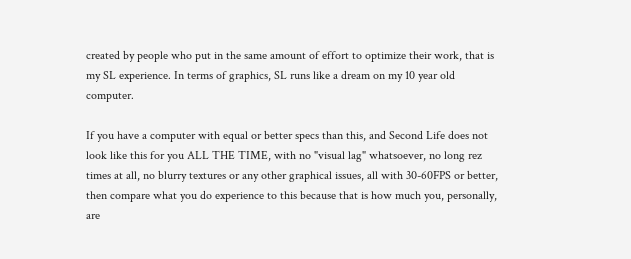created by people who put in the same amount of effort to optimize their work, that is my SL experience. In terms of graphics, SL runs like a dream on my 10 year old computer.

If you have a computer with equal or better specs than this, and Second Life does not look like this for you ALL THE TIME, with no "visual lag" whatsoever, no long rez times at all, no blurry textures or any other graphical issues, all with 30-60FPS or better, then compare what you do experience to this because that is how much you, personally, are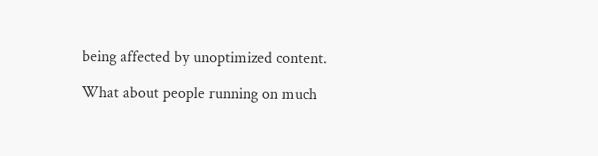being affected by unoptimized content.

What about people running on much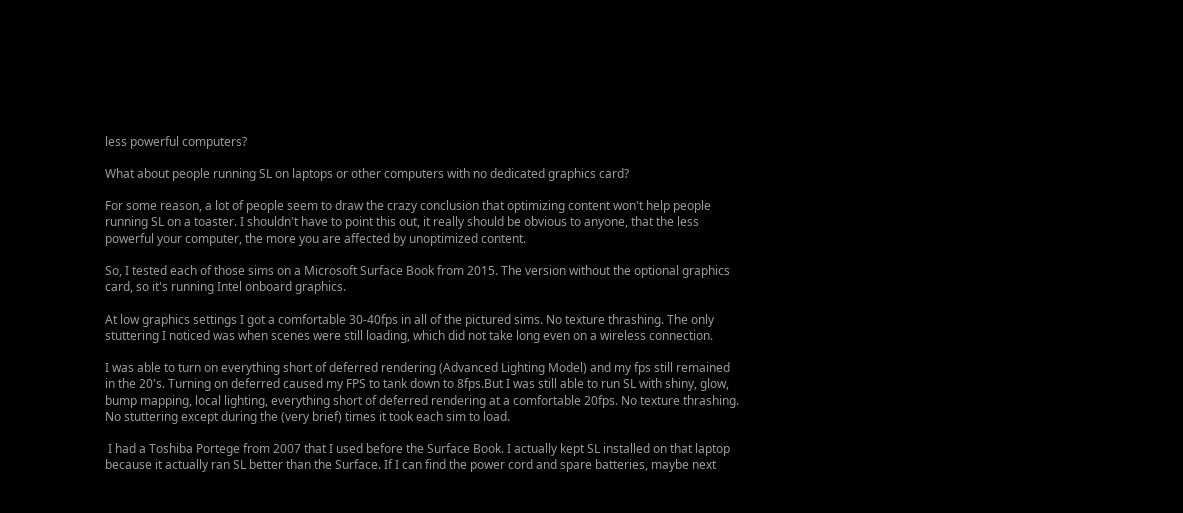less powerful computers?

What about people running SL on laptops or other computers with no dedicated graphics card?

For some reason, a lot of people seem to draw the crazy conclusion that optimizing content won't help people running SL on a toaster. I shouldn't have to point this out, it really should be obvious to anyone, that the less powerful your computer, the more you are affected by unoptimized content.

So, I tested each of those sims on a Microsoft Surface Book from 2015. The version without the optional graphics card, so it's running Intel onboard graphics.

At low graphics settings I got a comfortable 30-40fps in all of the pictured sims. No texture thrashing. The only stuttering I noticed was when scenes were still loading, which did not take long even on a wireless connection.

I was able to turn on everything short of deferred rendering (Advanced Lighting Model) and my fps still remained in the 20's. Turning on deferred caused my FPS to tank down to 8fps.But I was still able to run SL with shiny, glow, bump mapping, local lighting, everything short of deferred rendering at a comfortable 20fps. No texture thrashing. No stuttering except during the (very brief) times it took each sim to load.

 I had a Toshiba Portege from 2007 that I used before the Surface Book. I actually kept SL installed on that laptop because it actually ran SL better than the Surface. If I can find the power cord and spare batteries, maybe next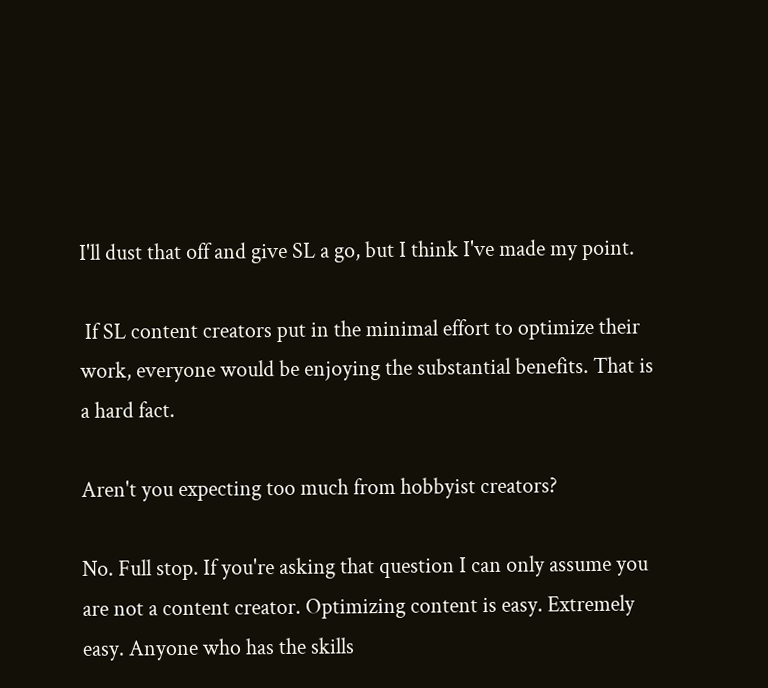I'll dust that off and give SL a go, but I think I've made my point.

 If SL content creators put in the minimal effort to optimize their work, everyone would be enjoying the substantial benefits. That is a hard fact.

Aren't you expecting too much from hobbyist creators?

No. Full stop. If you're asking that question I can only assume you are not a content creator. Optimizing content is easy. Extremely easy. Anyone who has the skills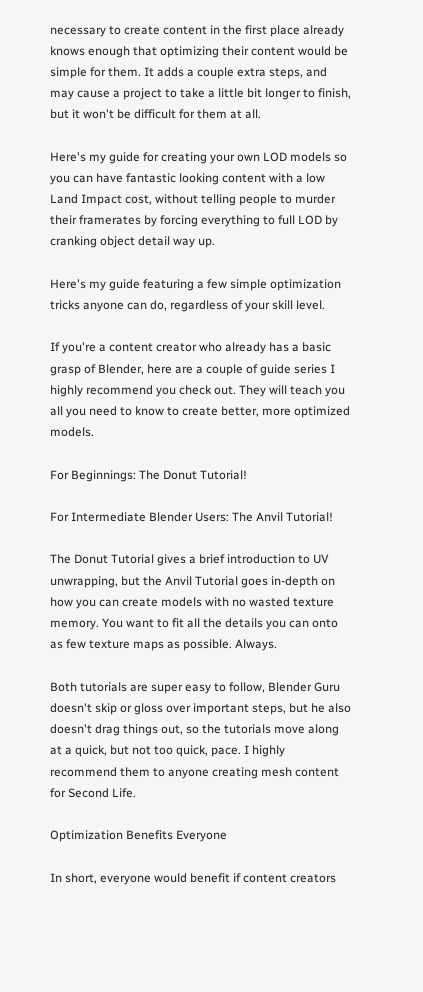necessary to create content in the first place already knows enough that optimizing their content would be simple for them. It adds a couple extra steps, and may cause a project to take a little bit longer to finish, but it won't be difficult for them at all.

Here's my guide for creating your own LOD models so you can have fantastic looking content with a low Land Impact cost, without telling people to murder their framerates by forcing everything to full LOD by cranking object detail way up.

Here's my guide featuring a few simple optimization tricks anyone can do, regardless of your skill level.

If you're a content creator who already has a basic grasp of Blender, here are a couple of guide series I highly recommend you check out. They will teach you all you need to know to create better, more optimized models.

For Beginnings: The Donut Tutorial!

For Intermediate Blender Users: The Anvil Tutorial!

The Donut Tutorial gives a brief introduction to UV unwrapping, but the Anvil Tutorial goes in-depth on how you can create models with no wasted texture memory. You want to fit all the details you can onto as few texture maps as possible. Always.

Both tutorials are super easy to follow, Blender Guru doesn't skip or gloss over important steps, but he also doesn't drag things out, so the tutorials move along at a quick, but not too quick, pace. I highly recommend them to anyone creating mesh content for Second Life.

Optimization Benefits Everyone

In short, everyone would benefit if content creators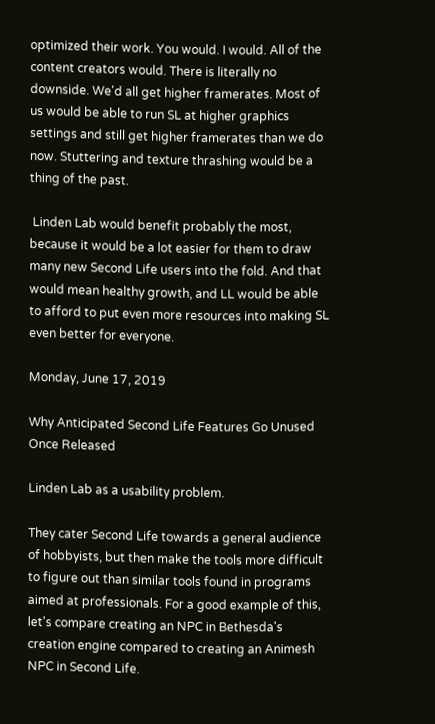optimized their work. You would. I would. All of the content creators would. There is literally no downside. We'd all get higher framerates. Most of us would be able to run SL at higher graphics settings and still get higher framerates than we do now. Stuttering and texture thrashing would be a thing of the past.

 Linden Lab would benefit probably the most, because it would be a lot easier for them to draw many new Second Life users into the fold. And that would mean healthy growth, and LL would be able to afford to put even more resources into making SL even better for everyone.

Monday, June 17, 2019

Why Anticipated Second Life Features Go Unused Once Released

Linden Lab as a usability problem.

They cater Second Life towards a general audience of hobbyists, but then make the tools more difficult to figure out than similar tools found in programs aimed at professionals. For a good example of this, let's compare creating an NPC in Bethesda's creation engine compared to creating an Animesh NPC in Second Life.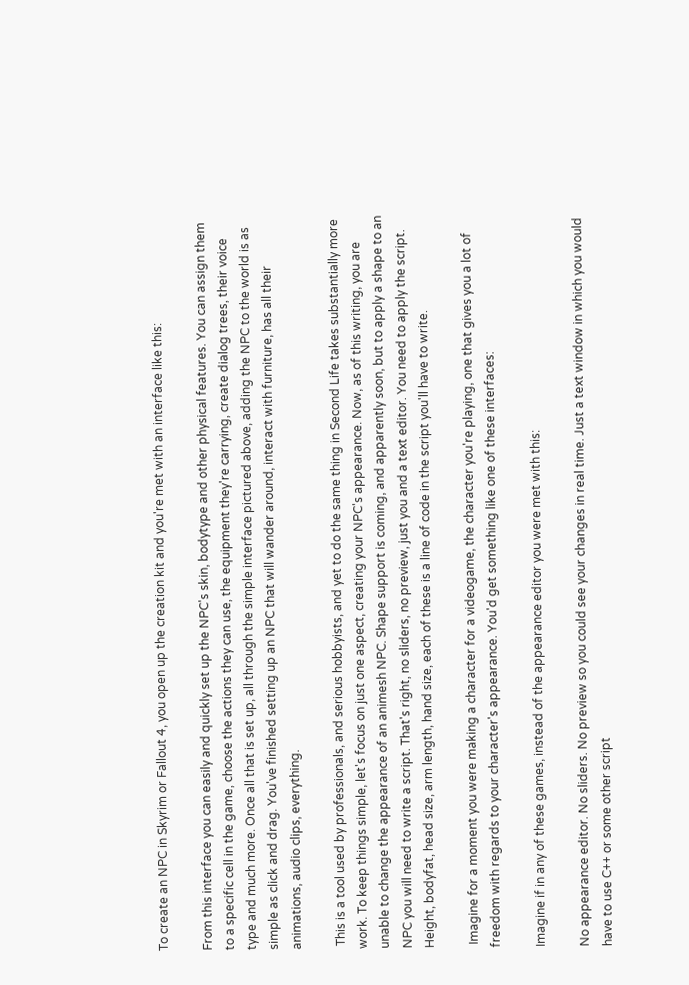To create an NPC in Skyrim or Fallout 4, you open up the creation kit and you're met with an interface like this:

From this interface you can easily and quickly set up the NPC's skin, bodytype and other physical features. You can assign them to a specific cell in the game, choose the actions they can use, the equipment they're carrying, create dialog trees, their voice type and much more. Once all that is set up, all through the simple interface pictured above, adding the NPC to the world is as simple as click and drag. You've finished setting up an NPC that will wander around, interact with furniture, has all their animations, audio clips, everything.

 This is a tool used by professionals, and serious hobbyists, and yet to do the same thing in Second Life takes substantially more work. To keep things simple, let's focus on just one aspect, creating your NPC's appearance. Now, as of this writing, you are unable to change the appearance of an animesh NPC. Shape support is coming, and apparently soon, but to apply a shape to an NPC you will need to write a script. That's right, no sliders, no preview, just you and a text editor. You need to apply the script. Height, bodyfat, head size, arm length, hand size, each of these is a line of code in the script you'll have to write.

 Imagine for a moment you were making a character for a videogame, the character you're playing, one that gives you a lot of freedom with regards to your character's appearance. You'd get something like one of these interfaces:

Imagine if in any of these games, instead of the appearance editor you were met with this:

No appearance editor. No sliders. No preview so you could see your changes in real time. Just a text window in which you would have to use C++ or some other script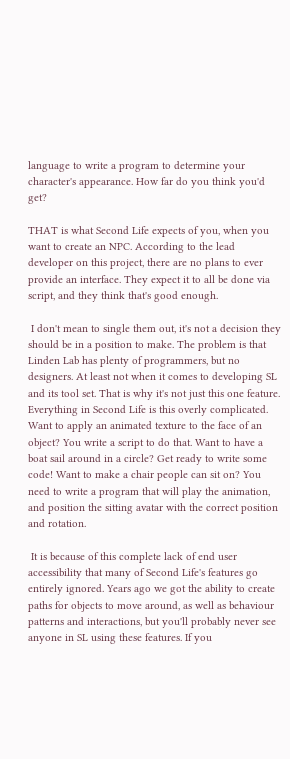language to write a program to determine your character's appearance. How far do you think you'd get?

THAT is what Second Life expects of you, when you want to create an NPC. According to the lead developer on this project, there are no plans to ever provide an interface. They expect it to all be done via script, and they think that's good enough.

 I don't mean to single them out, it's not a decision they should be in a position to make. The problem is that Linden Lab has plenty of programmers, but no designers. At least not when it comes to developing SL and its tool set. That is why it's not just this one feature. Everything in Second Life is this overly complicated. Want to apply an animated texture to the face of an object? You write a script to do that. Want to have a boat sail around in a circle? Get ready to write some code! Want to make a chair people can sit on? You need to write a program that will play the animation, and position the sitting avatar with the correct position and rotation.

 It is because of this complete lack of end user accessibility that many of Second Life's features go entirely ignored. Years ago we got the ability to create paths for objects to move around, as well as behaviour patterns and interactions, but you'll probably never see anyone in SL using these features. If you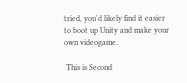tried, you'd likely find it easier to boot up Unity and make your own videogame.

 This is Second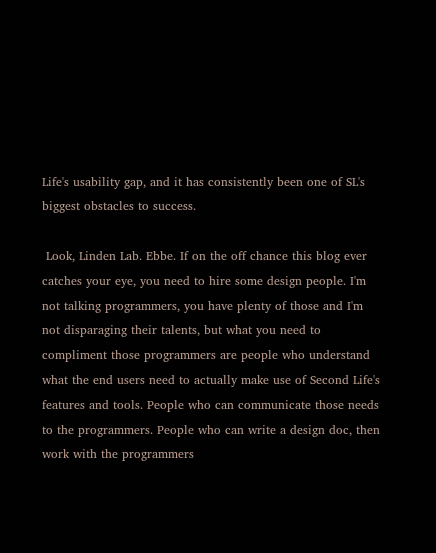Life's usability gap, and it has consistently been one of SL's biggest obstacles to success.

 Look, Linden Lab. Ebbe. If on the off chance this blog ever catches your eye, you need to hire some design people. I'm not talking programmers, you have plenty of those and I'm not disparaging their talents, but what you need to compliment those programmers are people who understand what the end users need to actually make use of Second Life's features and tools. People who can communicate those needs to the programmers. People who can write a design doc, then work with the programmers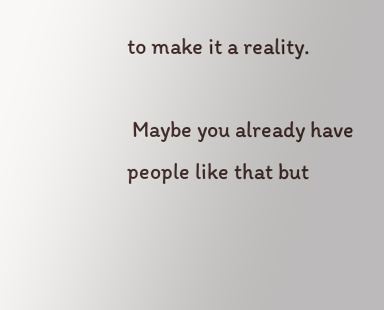to make it a reality.

 Maybe you already have people like that but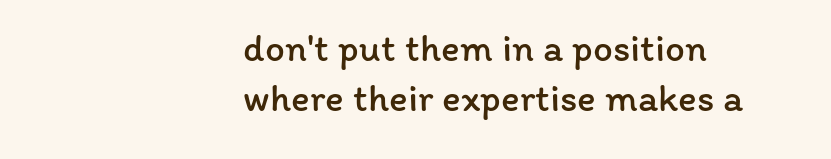don't put them in a position where their expertise makes a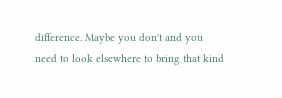difference. Maybe you don't and you need to look elsewhere to bring that kind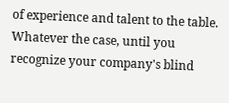of experience and talent to the table. Whatever the case, until you recognize your company's blind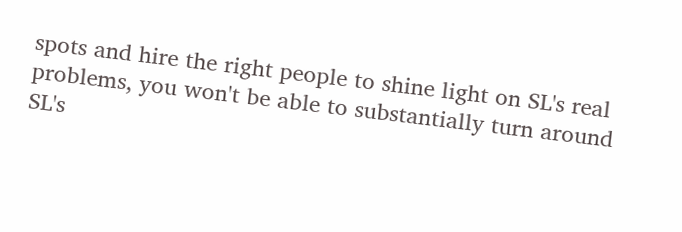spots and hire the right people to shine light on SL's real problems, you won't be able to substantially turn around SL's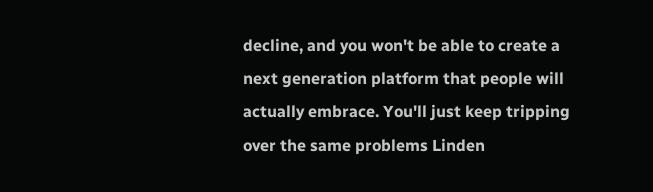decline, and you won't be able to create a next generation platform that people will actually embrace. You'll just keep tripping over the same problems Linden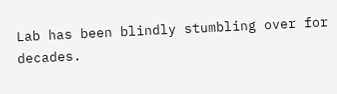Lab has been blindly stumbling over for decades.